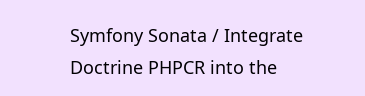Symfony Sonata / Integrate Doctrine PHPCR into the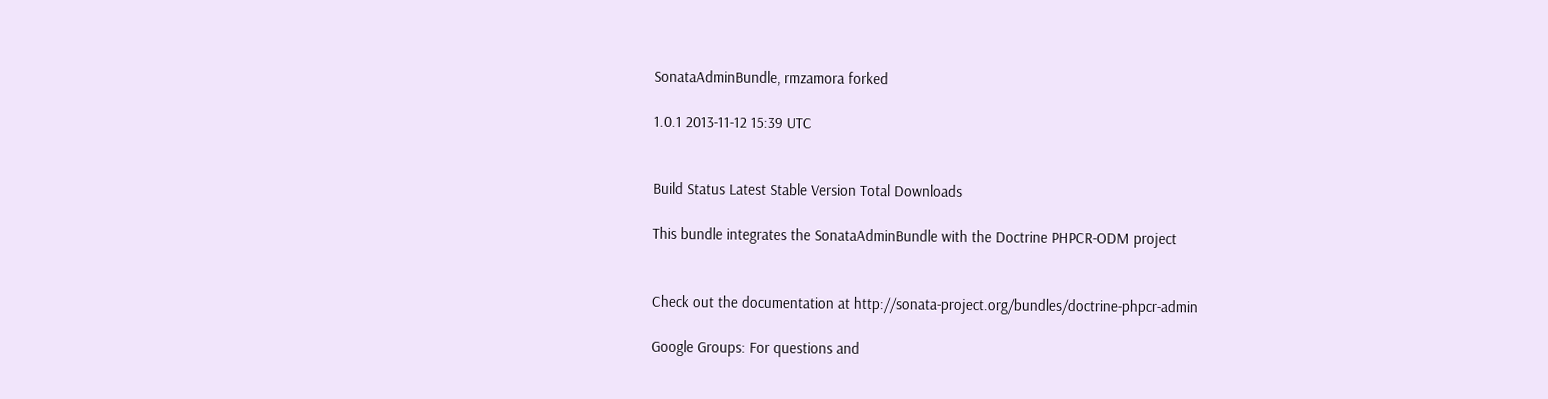SonataAdminBundle, rmzamora forked

1.0.1 2013-11-12 15:39 UTC


Build Status Latest Stable Version Total Downloads

This bundle integrates the SonataAdminBundle with the Doctrine PHPCR-ODM project


Check out the documentation at http://sonata-project.org/bundles/doctrine-phpcr-admin

Google Groups: For questions and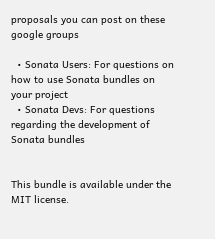proposals you can post on these google groups

  • Sonata Users: For questions on how to use Sonata bundles on your project
  • Sonata Devs: For questions regarding the development of Sonata bundles


This bundle is available under the MIT license.